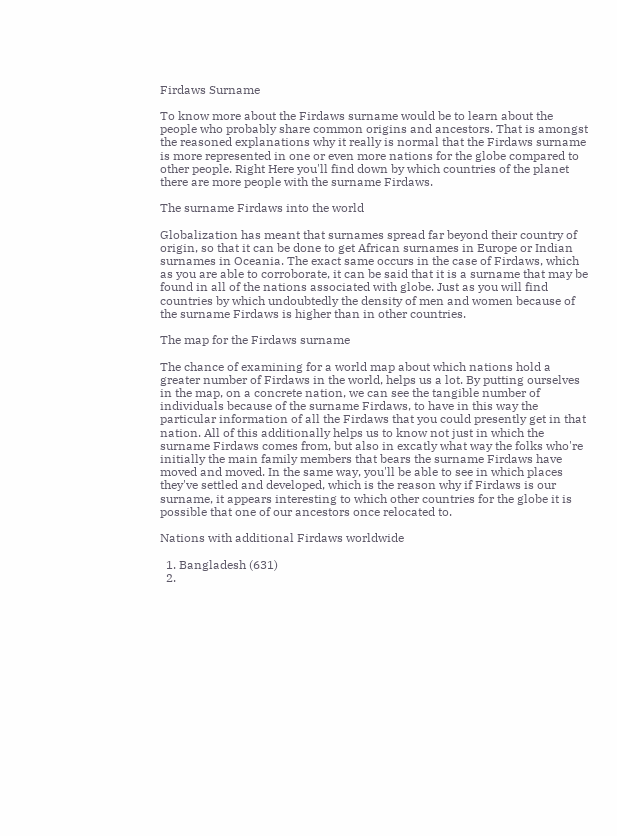Firdaws Surname

To know more about the Firdaws surname would be to learn about the people who probably share common origins and ancestors. That is amongst the reasoned explanations why it really is normal that the Firdaws surname is more represented in one or even more nations for the globe compared to other people. Right Here you'll find down by which countries of the planet there are more people with the surname Firdaws.

The surname Firdaws into the world

Globalization has meant that surnames spread far beyond their country of origin, so that it can be done to get African surnames in Europe or Indian surnames in Oceania. The exact same occurs in the case of Firdaws, which as you are able to corroborate, it can be said that it is a surname that may be found in all of the nations associated with globe. Just as you will find countries by which undoubtedly the density of men and women because of the surname Firdaws is higher than in other countries.

The map for the Firdaws surname

The chance of examining for a world map about which nations hold a greater number of Firdaws in the world, helps us a lot. By putting ourselves in the map, on a concrete nation, we can see the tangible number of individuals because of the surname Firdaws, to have in this way the particular information of all the Firdaws that you could presently get in that nation. All of this additionally helps us to know not just in which the surname Firdaws comes from, but also in excatly what way the folks who're initially the main family members that bears the surname Firdaws have moved and moved. In the same way, you'll be able to see in which places they've settled and developed, which is the reason why if Firdaws is our surname, it appears interesting to which other countries for the globe it is possible that one of our ancestors once relocated to.

Nations with additional Firdaws worldwide

  1. Bangladesh (631)
  2.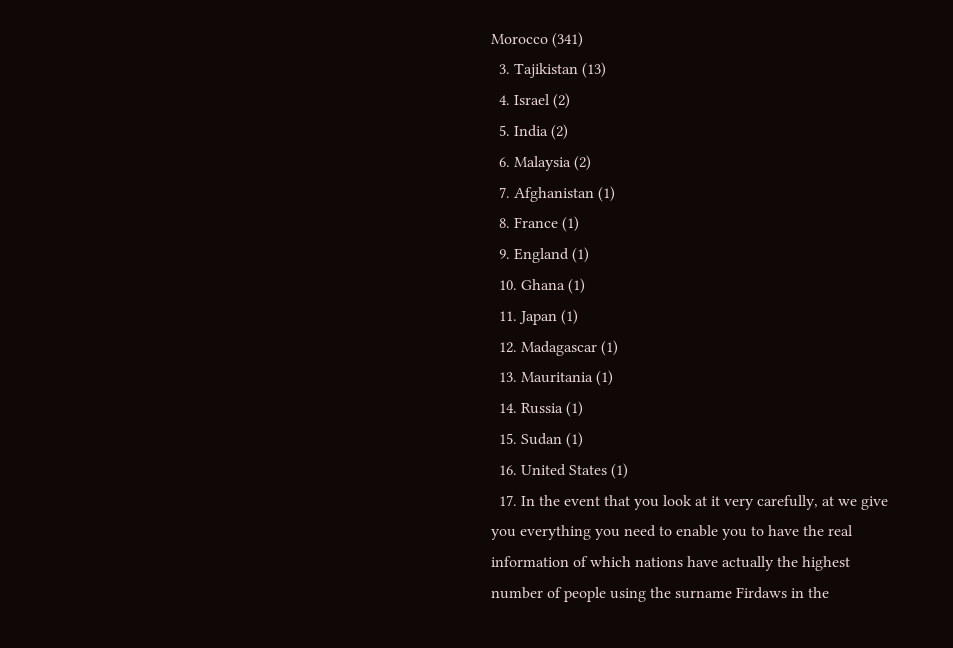Morocco (341)
  3. Tajikistan (13)
  4. Israel (2)
  5. India (2)
  6. Malaysia (2)
  7. Afghanistan (1)
  8. France (1)
  9. England (1)
  10. Ghana (1)
  11. Japan (1)
  12. Madagascar (1)
  13. Mauritania (1)
  14. Russia (1)
  15. Sudan (1)
  16. United States (1)
  17. In the event that you look at it very carefully, at we give you everything you need to enable you to have the real information of which nations have actually the highest number of people using the surname Firdaws in the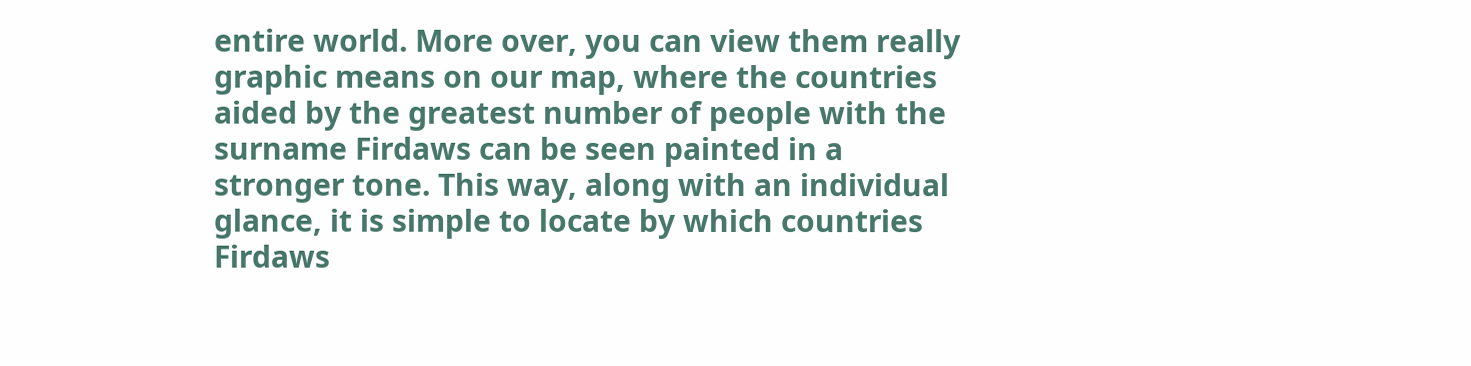entire world. More over, you can view them really graphic means on our map, where the countries aided by the greatest number of people with the surname Firdaws can be seen painted in a stronger tone. This way, along with an individual glance, it is simple to locate by which countries Firdaws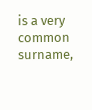is a very common surname,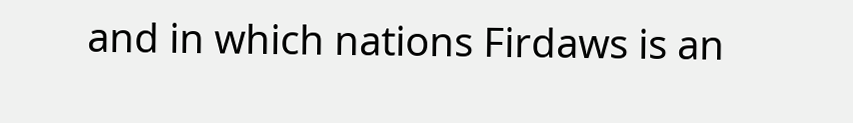and in which nations Firdaws is an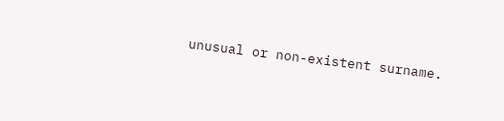unusual or non-existent surname.